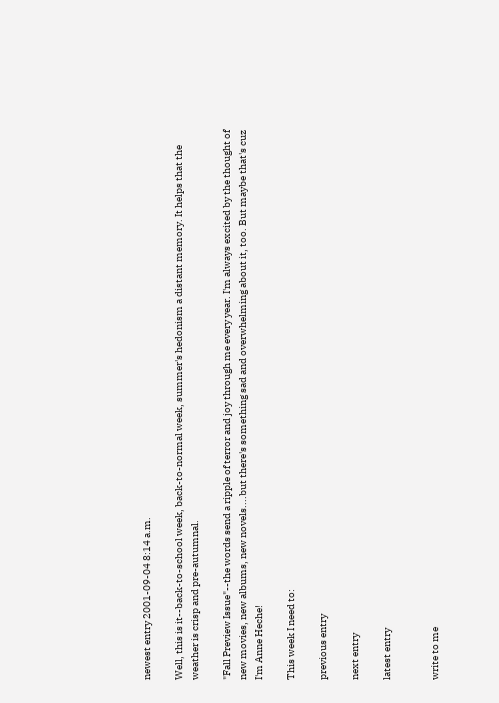newest entry 2001-09-04 8:14 a.m.

Well, this is it--back-to-school week, back-to-normal week, summer's hedonism a distant memory. It helps that the weather is crisp and pre-autumnal.

"Fall Preview Issue"--the words send a ripple of terror and joy through me every year. I'm always excited by the thought of new movies, new albums, new novels....but there's something sad and overwhelming about it, too. But maybe that's cuz I'm Anne Heche!

This week I need to:

previous entry

next entry

latest entry


write to me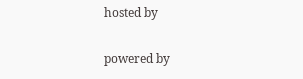hosted by

powered by